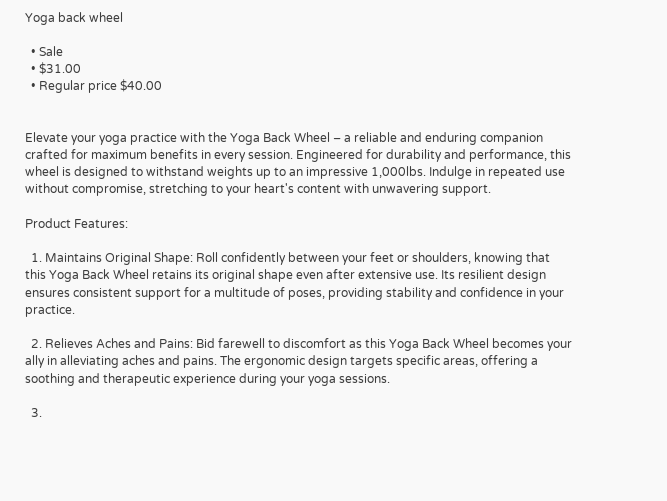Yoga back wheel

  • Sale
  • $31.00
  • Regular price $40.00


Elevate your yoga practice with the Yoga Back Wheel – a reliable and enduring companion crafted for maximum benefits in every session. Engineered for durability and performance, this wheel is designed to withstand weights up to an impressive 1,000lbs. Indulge in repeated use without compromise, stretching to your heart's content with unwavering support.

Product Features:

  1. Maintains Original Shape: Roll confidently between your feet or shoulders, knowing that this Yoga Back Wheel retains its original shape even after extensive use. Its resilient design ensures consistent support for a multitude of poses, providing stability and confidence in your practice.

  2. Relieves Aches and Pains: Bid farewell to discomfort as this Yoga Back Wheel becomes your ally in alleviating aches and pains. The ergonomic design targets specific areas, offering a soothing and therapeutic experience during your yoga sessions.

  3.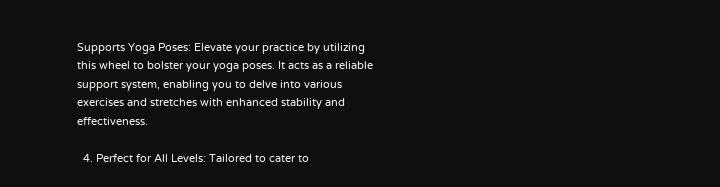Supports Yoga Poses: Elevate your practice by utilizing this wheel to bolster your yoga poses. It acts as a reliable support system, enabling you to delve into various exercises and stretches with enhanced stability and effectiveness.

  4. Perfect for All Levels: Tailored to cater to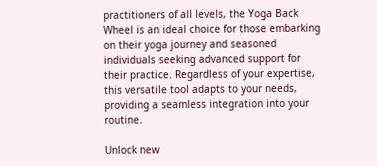practitioners of all levels, the Yoga Back Wheel is an ideal choice for those embarking on their yoga journey and seasoned individuals seeking advanced support for their practice. Regardless of your expertise, this versatile tool adapts to your needs, providing a seamless integration into your routine.

Unlock new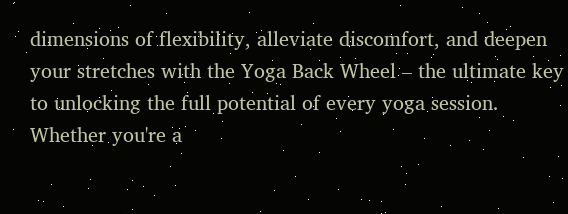dimensions of flexibility, alleviate discomfort, and deepen your stretches with the Yoga Back Wheel – the ultimate key to unlocking the full potential of every yoga session. Whether you're a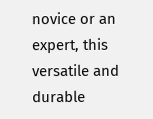novice or an expert, this versatile and durable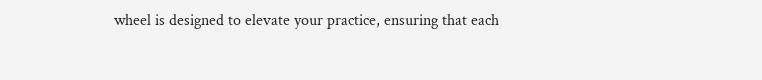wheel is designed to elevate your practice, ensuring that each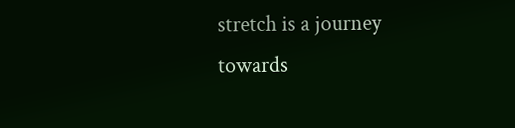stretch is a journey towards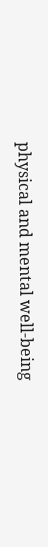physical and mental well-being